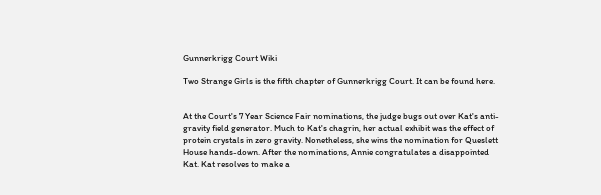Gunnerkrigg Court Wiki

Two Strange Girls is the fifth chapter of Gunnerkrigg Court. It can be found here.


At the Court's 7 Year Science Fair nominations, the judge bugs out over Kat's anti-gravity field generator. Much to Kat's chagrin, her actual exhibit was the effect of protein crystals in zero gravity. Nonetheless, she wins the nomination for Queslett House hands-down. After the nominations, Annie congratulates a disappointed Kat. Kat resolves to make a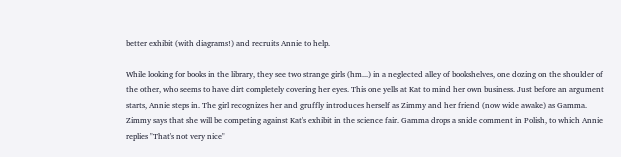better exhibit (with diagrams!) and recruits Annie to help.

While looking for books in the library, they see two strange girls (hm...) in a neglected alley of bookshelves, one dozing on the shoulder of the other, who seems to have dirt completely covering her eyes. This one yells at Kat to mind her own business. Just before an argument starts, Annie steps in. The girl recognizes her and gruffly introduces herself as Zimmy and her friend (now wide awake) as Gamma. Zimmy says that she will be competing against Kat's exhibit in the science fair. Gamma drops a snide comment in Polish, to which Annie replies "That's not very nice"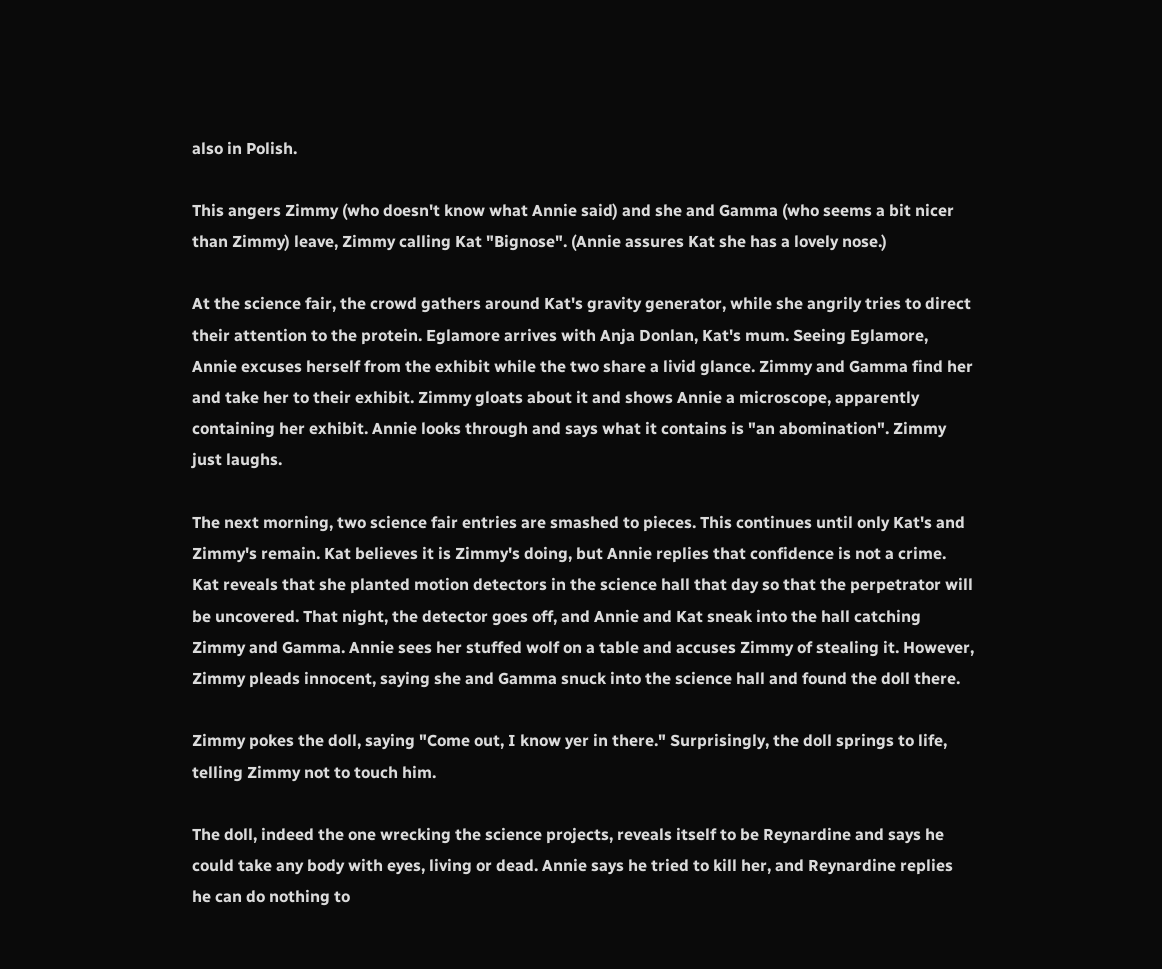also in Polish.

This angers Zimmy (who doesn't know what Annie said) and she and Gamma (who seems a bit nicer than Zimmy) leave, Zimmy calling Kat "Bignose". (Annie assures Kat she has a lovely nose.)

At the science fair, the crowd gathers around Kat's gravity generator, while she angrily tries to direct their attention to the protein. Eglamore arrives with Anja Donlan, Kat's mum. Seeing Eglamore, Annie excuses herself from the exhibit while the two share a livid glance. Zimmy and Gamma find her and take her to their exhibit. Zimmy gloats about it and shows Annie a microscope, apparently containing her exhibit. Annie looks through and says what it contains is "an abomination". Zimmy just laughs.

The next morning, two science fair entries are smashed to pieces. This continues until only Kat's and Zimmy's remain. Kat believes it is Zimmy's doing, but Annie replies that confidence is not a crime. Kat reveals that she planted motion detectors in the science hall that day so that the perpetrator will be uncovered. That night, the detector goes off, and Annie and Kat sneak into the hall catching Zimmy and Gamma. Annie sees her stuffed wolf on a table and accuses Zimmy of stealing it. However, Zimmy pleads innocent, saying she and Gamma snuck into the science hall and found the doll there.

Zimmy pokes the doll, saying "Come out, I know yer in there." Surprisingly, the doll springs to life, telling Zimmy not to touch him.

The doll, indeed the one wrecking the science projects, reveals itself to be Reynardine and says he could take any body with eyes, living or dead. Annie says he tried to kill her, and Reynardine replies he can do nothing to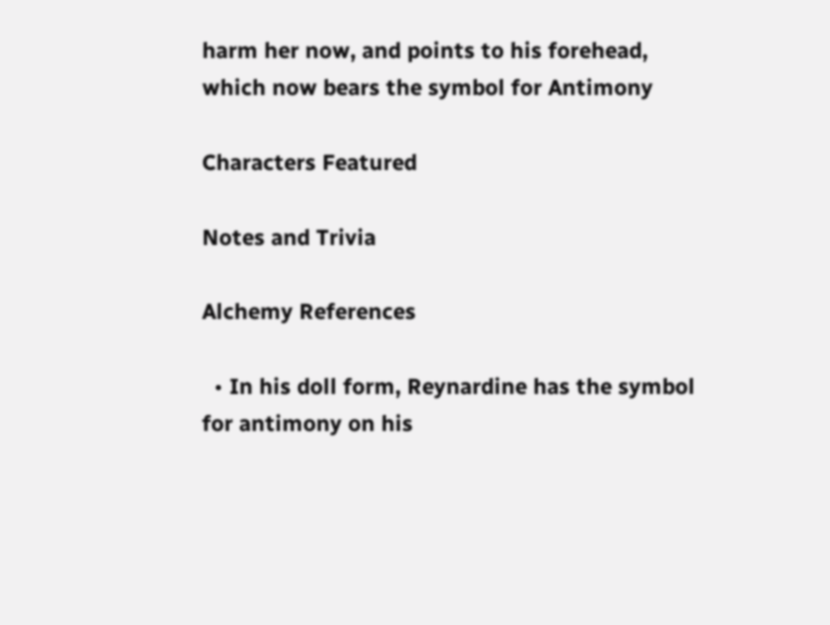harm her now, and points to his forehead, which now bears the symbol for Antimony

Characters Featured

Notes and Trivia

Alchemy References

  • In his doll form, Reynardine has the symbol for antimony on his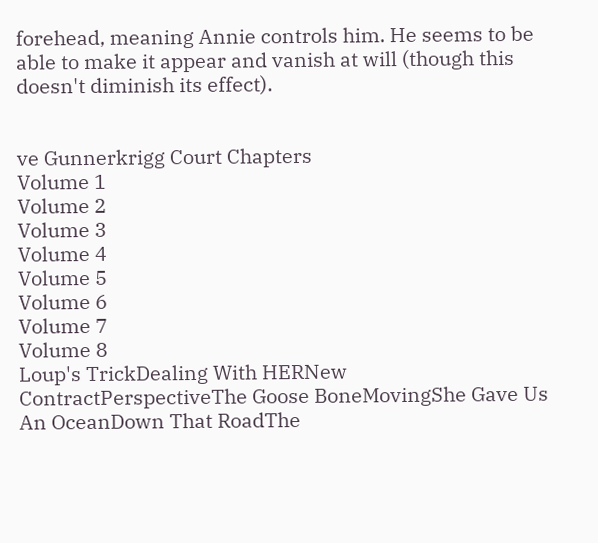forehead, meaning Annie controls him. He seems to be able to make it appear and vanish at will (though this doesn't diminish its effect).


ve Gunnerkrigg Court Chapters
Volume 1
Volume 2
Volume 3
Volume 4
Volume 5
Volume 6
Volume 7
Volume 8
Loup's TrickDealing With HERNew ContractPerspectiveThe Goose BoneMovingShe Gave Us An OceanDown That RoadThe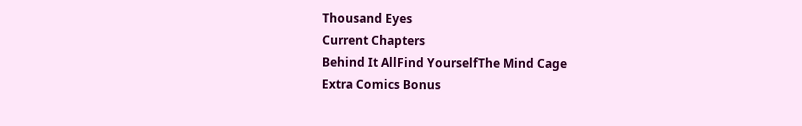Thousand Eyes
Current Chapters
Behind It AllFind YourselfThe Mind Cage
Extra Comics Bonus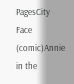PagesCity Face (comic)Annie in the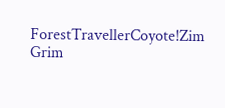ForestTravellerCoyote!Zim Grim